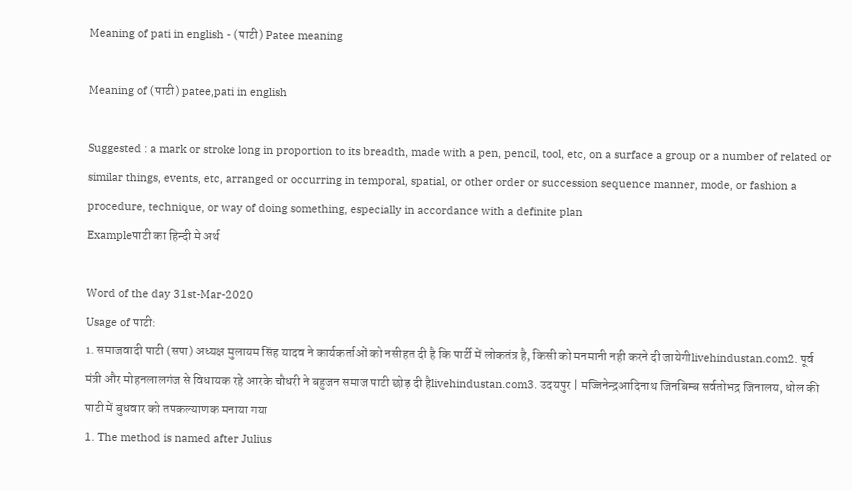Meaning of pati in english - (पाटी) Patee meaning

Meaning of (पाटी) patee,pati in english

Suggested : a mark or stroke long in proportion to its breadth, made with a pen, pencil, tool, etc, on a surface a group or a number of related or similar things, events, etc, arranged or occurring in temporal, spatial, or other order or succession sequence manner, mode, or fashion a procedure, technique, or way of doing something, especially in accordance with a definite plan
Exampleपाटी का हिन्दी मे अर्थ

Word of the day 31st-Mar-2020
Usage of पाटी:
1. समाजवादी पाटी (सपा) अध्यक्ष मुलायम सिंह यादव ने कार्यकर्ताओं को नसीहत दी है कि पार्टी में लोकतंत्र है, किसी को मनमानी नही करने दी जायेगीlivehindustan.com2. पूर्व मंत्री और मोहनलालगंज से विधायक रहे आरके चौधरी ने बहुजन समाज पाटी छोड़ दी हैlivehindustan.com3. उदयपुर | मज्जिनेन्द्रआदिनाथ जिनबिम्ब सर्वतोभद्र जिनालय, धोल की पाटी में बुधवार को तपकल्याणक मनाया गया
1. The method is named after Julius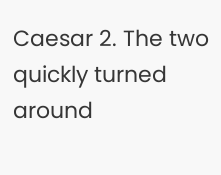Caesar 2. The two quickly turned around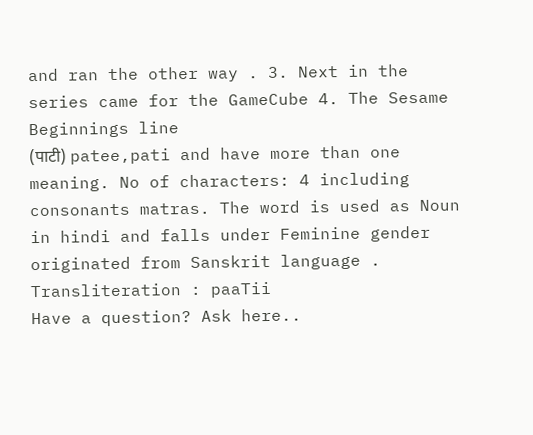and ran the other way . 3. Next in the series came for the GameCube 4. The Sesame Beginnings line
(पाटी) patee,pati and have more than one meaning. No of characters: 4 including consonants matras. The word is used as Noun in hindi and falls under Feminine gender originated from Sanskrit language . Transliteration : paaTii
Have a question? Ask here..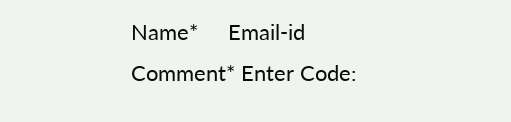Name*     Email-id    Comment* Enter Code: